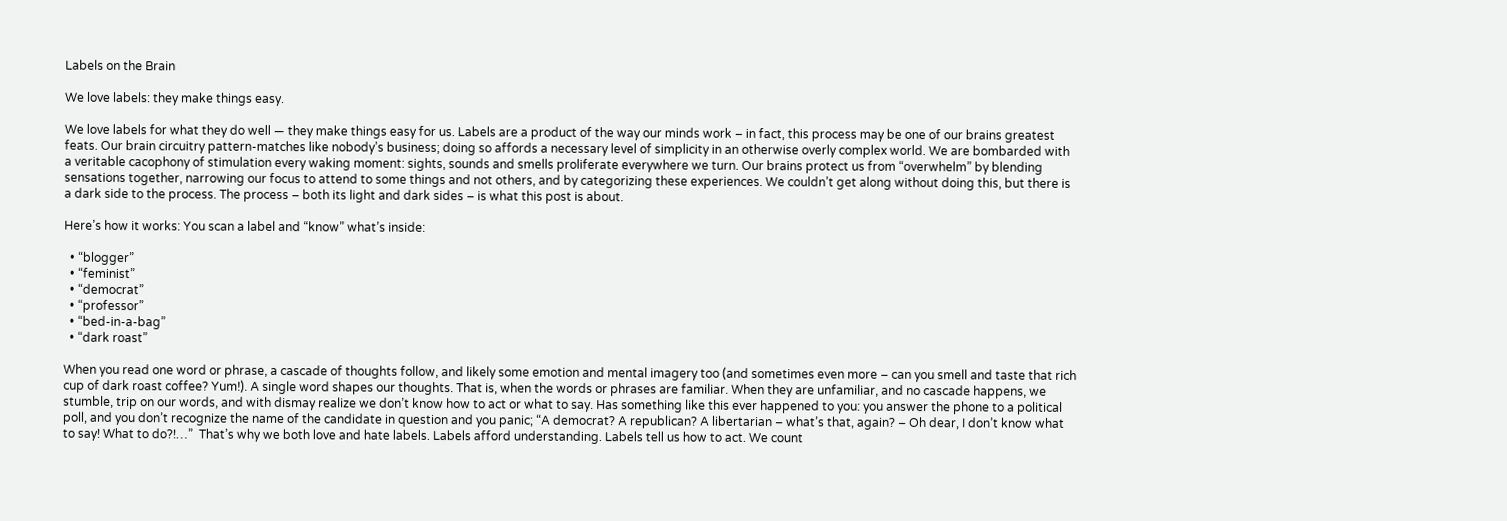Labels on the Brain

We love labels: they make things easy.

We love labels for what they do well — they make things easy for us. Labels are a product of the way our minds work – in fact, this process may be one of our brains greatest feats. Our brain circuitry pattern-matches like nobody’s business; doing so affords a necessary level of simplicity in an otherwise overly complex world. We are bombarded with a veritable cacophony of stimulation every waking moment: sights, sounds and smells proliferate everywhere we turn. Our brains protect us from “overwhelm” by blending sensations together, narrowing our focus to attend to some things and not others, and by categorizing these experiences. We couldn’t get along without doing this, but there is a dark side to the process. The process – both its light and dark sides – is what this post is about.

Here’s how it works: You scan a label and “know” what’s inside:

  • “blogger”
  • “feminist”
  • “democrat”
  • “professor”
  • “bed-in-a-bag”
  • “dark roast”

When you read one word or phrase, a cascade of thoughts follow, and likely some emotion and mental imagery too (and sometimes even more – can you smell and taste that rich cup of dark roast coffee? Yum!). A single word shapes our thoughts. That is, when the words or phrases are familiar. When they are unfamiliar, and no cascade happens, we stumble, trip on our words, and with dismay realize we don’t know how to act or what to say. Has something like this ever happened to you: you answer the phone to a political poll, and you don’t recognize the name of the candidate in question and you panic; “A democrat? A republican? A libertarian – what’s that, again? – Oh dear, I don’t know what to say! What to do?!…”  That’s why we both love and hate labels. Labels afford understanding. Labels tell us how to act. We count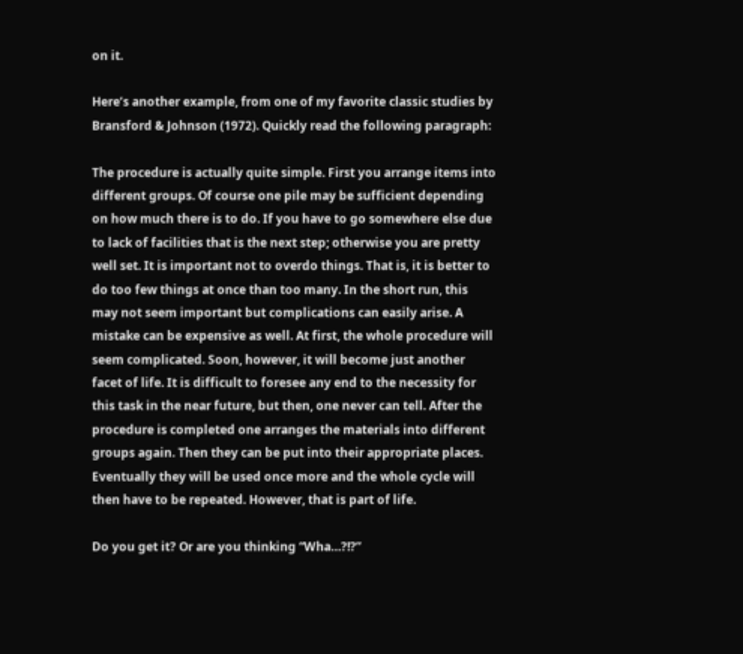on it.

Here’s another example, from one of my favorite classic studies by Bransford & Johnson (1972). Quickly read the following paragraph:

The procedure is actually quite simple. First you arrange items into different groups. Of course one pile may be sufficient depending on how much there is to do. If you have to go somewhere else due to lack of facilities that is the next step; otherwise you are pretty well set. It is important not to overdo things. That is, it is better to do too few things at once than too many. In the short run, this may not seem important but complications can easily arise. A mistake can be expensive as well. At first, the whole procedure will seem complicated. Soon, however, it will become just another facet of life. It is difficult to foresee any end to the necessity for this task in the near future, but then, one never can tell. After the procedure is completed one arranges the materials into different groups again. Then they can be put into their appropriate places. Eventually they will be used once more and the whole cycle will then have to be repeated. However, that is part of life.

Do you get it? Or are you thinking “Wha…?!?”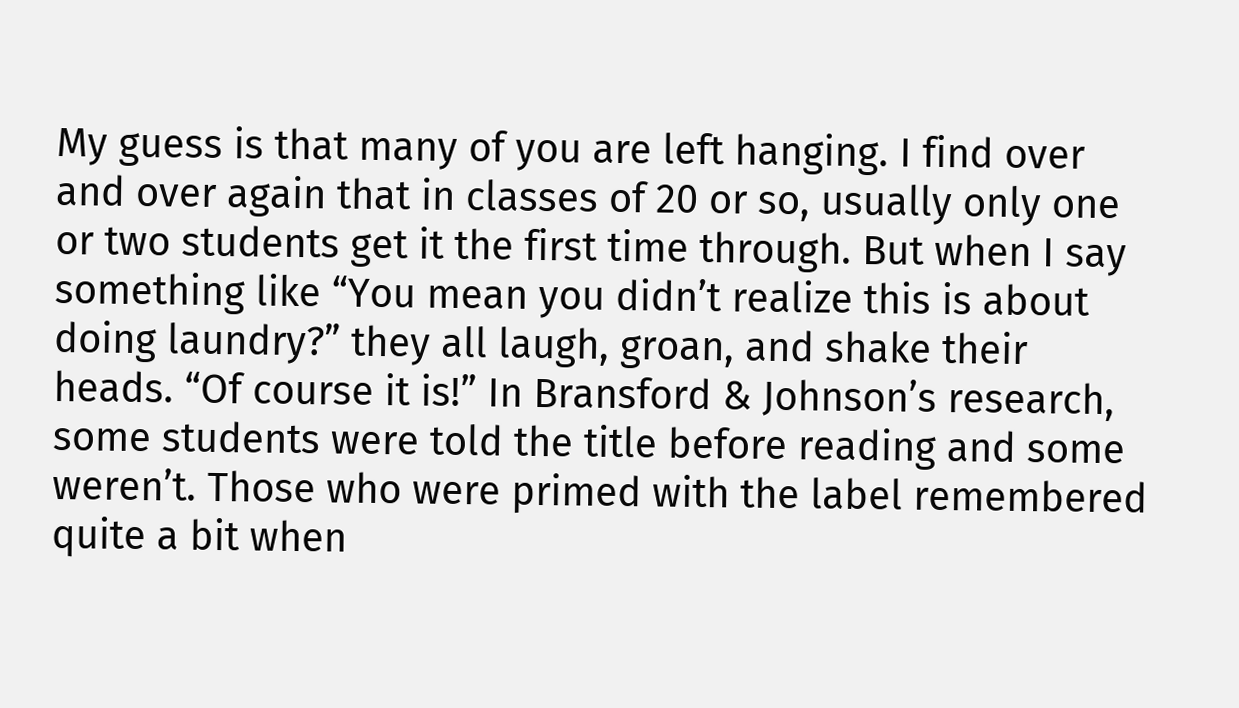My guess is that many of you are left hanging. I find over and over again that in classes of 20 or so, usually only one or two students get it the first time through. But when I say something like “You mean you didn’t realize this is about doing laundry?” they all laugh, groan, and shake their heads. “Of course it is!” In Bransford & Johnson’s research, some students were told the title before reading and some weren’t. Those who were primed with the label remembered quite a bit when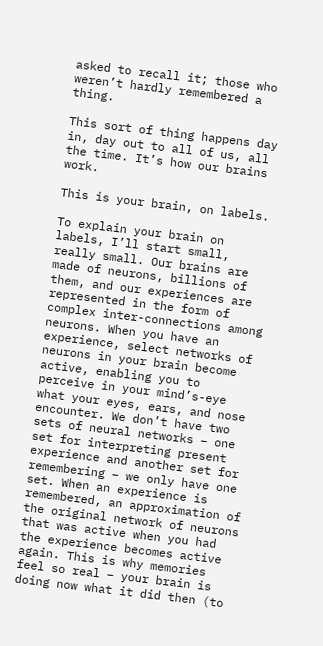asked to recall it; those who weren’t hardly remembered a thing.

This sort of thing happens day in, day out to all of us, all the time. It’s how our brains work.

This is your brain, on labels.

To explain your brain on labels, I’ll start small, really small. Our brains are made of neurons, billions of them, and our experiences are represented in the form of complex inter-connections among neurons. When you have an experience, select networks of neurons in your brain become active, enabling you to perceive in your mind’s-eye what your eyes, ears, and nose encounter. We don’t have two sets of neural networks – one set for interpreting present experience and another set for remembering – we only have one set. When an experience is remembered, an approximation of the original network of neurons that was active when you had the experience becomes active again. This is why memories feel so real – your brain is doing now what it did then (to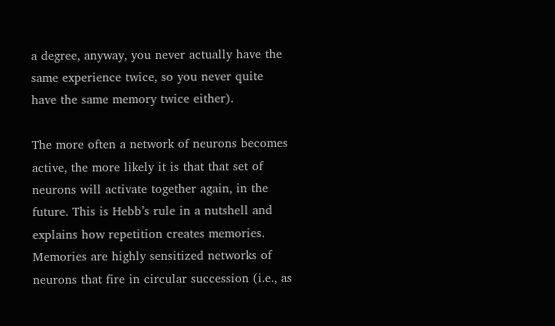a degree, anyway, you never actually have the same experience twice, so you never quite have the same memory twice either).

The more often a network of neurons becomes active, the more likely it is that that set of neurons will activate together again, in the future. This is Hebb’s rule in a nutshell and explains how repetition creates memories. Memories are highly sensitized networks of neurons that fire in circular succession (i.e., as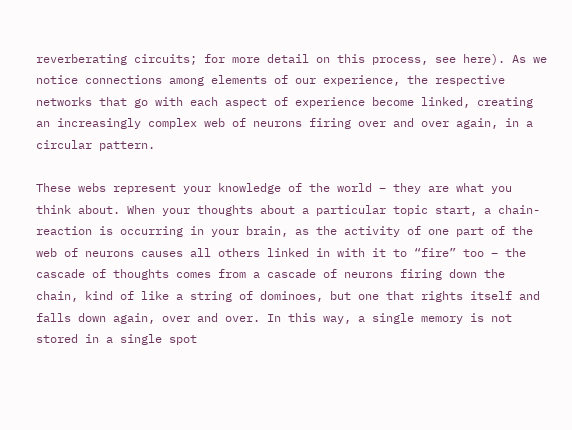reverberating circuits; for more detail on this process, see here). As we notice connections among elements of our experience, the respective networks that go with each aspect of experience become linked, creating an increasingly complex web of neurons firing over and over again, in a circular pattern.

These webs represent your knowledge of the world – they are what you think about. When your thoughts about a particular topic start, a chain-reaction is occurring in your brain, as the activity of one part of the web of neurons causes all others linked in with it to “fire” too – the cascade of thoughts comes from a cascade of neurons firing down the chain, kind of like a string of dominoes, but one that rights itself and falls down again, over and over. In this way, a single memory is not stored in a single spot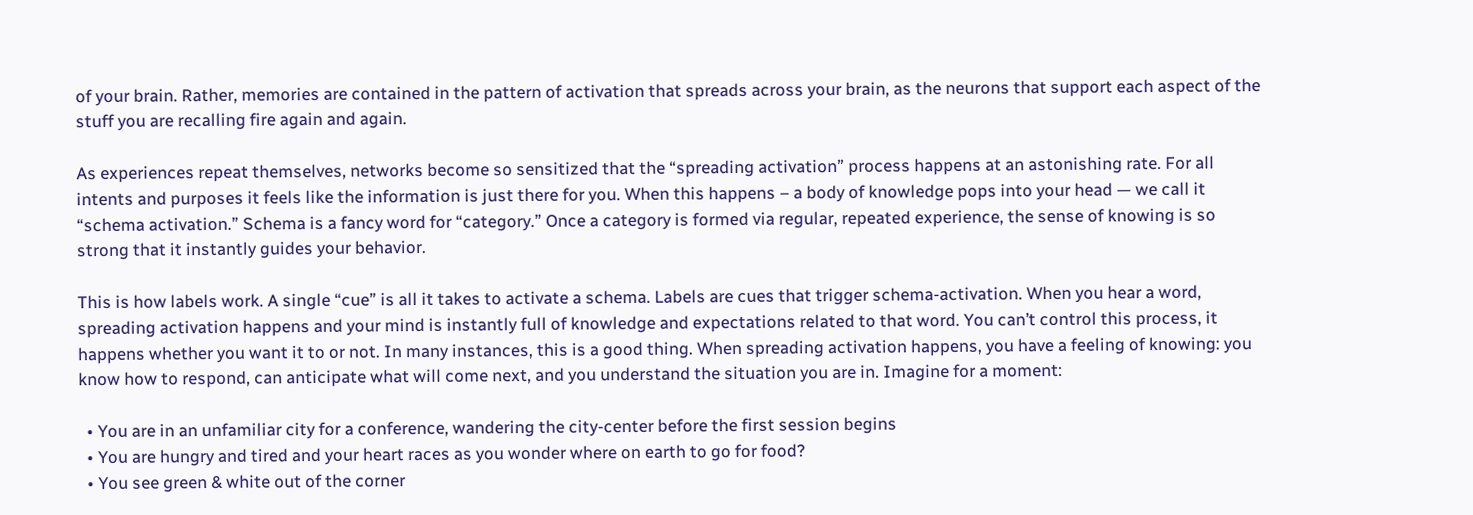of your brain. Rather, memories are contained in the pattern of activation that spreads across your brain, as the neurons that support each aspect of the stuff you are recalling fire again and again.

As experiences repeat themselves, networks become so sensitized that the “spreading activation” process happens at an astonishing rate. For all intents and purposes it feels like the information is just there for you. When this happens – a body of knowledge pops into your head — we call it “schema activation.” Schema is a fancy word for “category.” Once a category is formed via regular, repeated experience, the sense of knowing is so strong that it instantly guides your behavior.

This is how labels work. A single “cue” is all it takes to activate a schema. Labels are cues that trigger schema-activation. When you hear a word, spreading activation happens and your mind is instantly full of knowledge and expectations related to that word. You can’t control this process, it happens whether you want it to or not. In many instances, this is a good thing. When spreading activation happens, you have a feeling of knowing: you know how to respond, can anticipate what will come next, and you understand the situation you are in. Imagine for a moment:

  • You are in an unfamiliar city for a conference, wandering the city-center before the first session begins
  • You are hungry and tired and your heart races as you wonder where on earth to go for food?
  • You see green & white out of the corner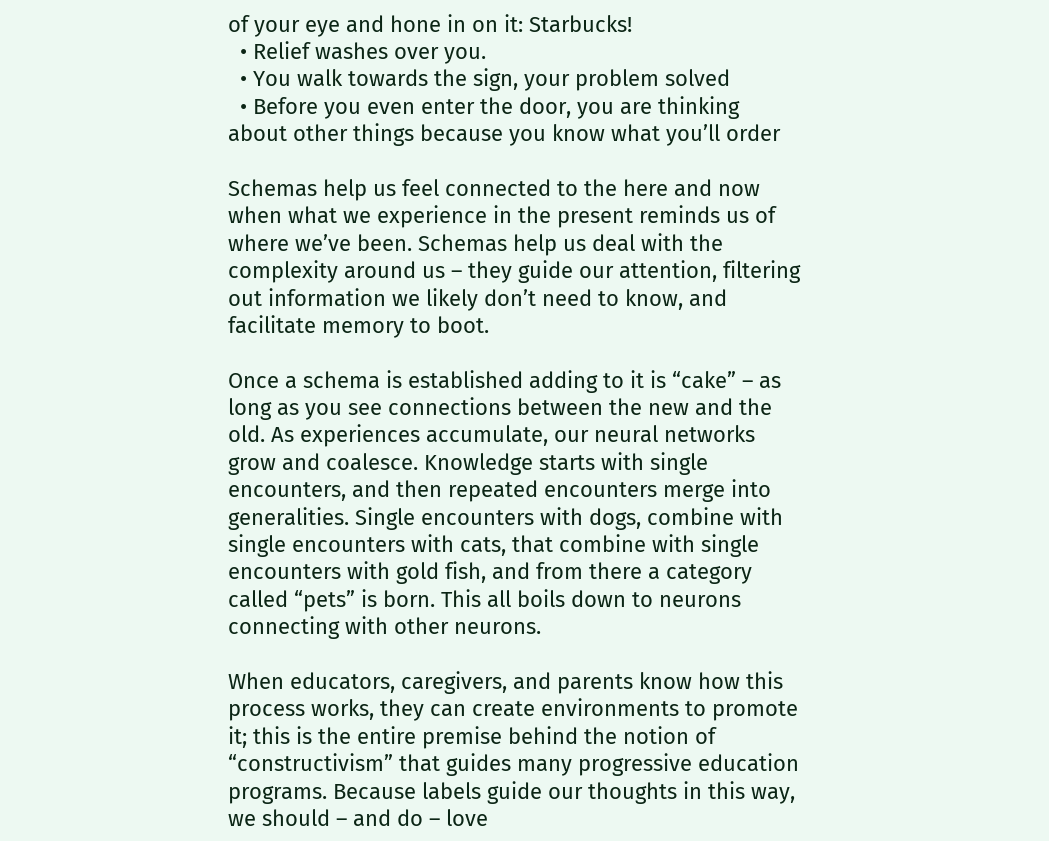of your eye and hone in on it: Starbucks!
  • Relief washes over you.
  • You walk towards the sign, your problem solved
  • Before you even enter the door, you are thinking about other things because you know what you’ll order

Schemas help us feel connected to the here and now when what we experience in the present reminds us of where we’ve been. Schemas help us deal with the complexity around us – they guide our attention, filtering out information we likely don’t need to know, and facilitate memory to boot.

Once a schema is established adding to it is “cake” – as long as you see connections between the new and the old. As experiences accumulate, our neural networks grow and coalesce. Knowledge starts with single encounters, and then repeated encounters merge into generalities. Single encounters with dogs, combine with single encounters with cats, that combine with single encounters with gold fish, and from there a category called “pets” is born. This all boils down to neurons connecting with other neurons.

When educators, caregivers, and parents know how this process works, they can create environments to promote it; this is the entire premise behind the notion of “constructivism” that guides many progressive education programs. Because labels guide our thoughts in this way, we should – and do – love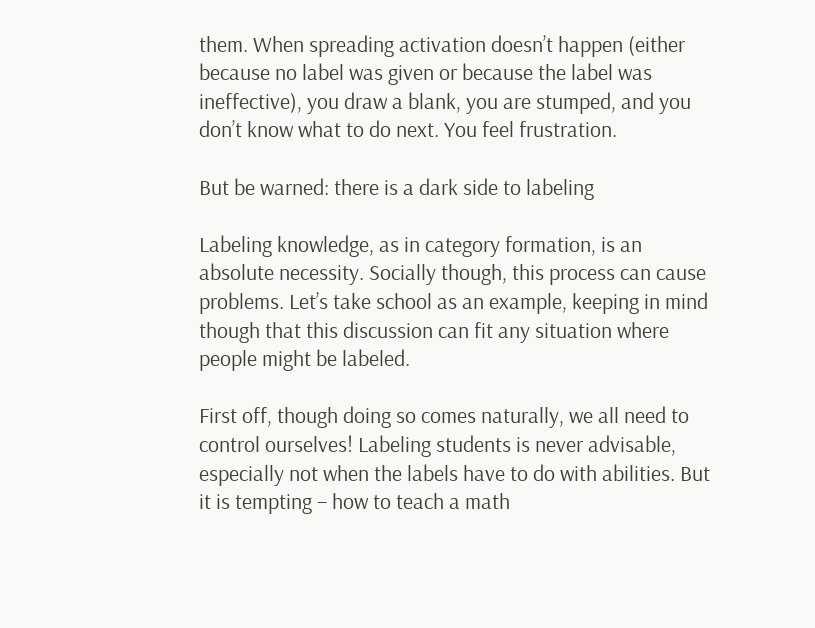them. When spreading activation doesn’t happen (either because no label was given or because the label was ineffective), you draw a blank, you are stumped, and you don’t know what to do next. You feel frustration.

But be warned: there is a dark side to labeling

Labeling knowledge, as in category formation, is an absolute necessity. Socially though, this process can cause problems. Let’s take school as an example, keeping in mind though that this discussion can fit any situation where people might be labeled.

First off, though doing so comes naturally, we all need to control ourselves! Labeling students is never advisable, especially not when the labels have to do with abilities. But it is tempting – how to teach a math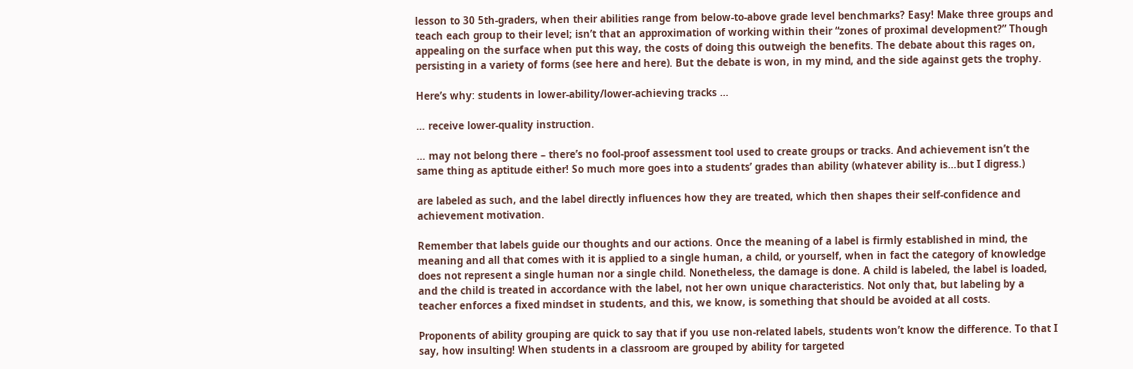lesson to 30 5th-graders, when their abilities range from below-to-above grade level benchmarks? Easy! Make three groups and teach each group to their level; isn’t that an approximation of working within their “zones of proximal development?” Though appealing on the surface when put this way, the costs of doing this outweigh the benefits. The debate about this rages on, persisting in a variety of forms (see here and here). But the debate is won, in my mind, and the side against gets the trophy.

Here’s why: students in lower-ability/lower-achieving tracks …

… receive lower-quality instruction.

… may not belong there – there’s no fool-proof assessment tool used to create groups or tracks. And achievement isn’t the same thing as aptitude either! So much more goes into a students’ grades than ability (whatever ability is…but I digress.)

are labeled as such, and the label directly influences how they are treated, which then shapes their self-confidence and achievement motivation.

Remember that labels guide our thoughts and our actions. Once the meaning of a label is firmly established in mind, the meaning and all that comes with it is applied to a single human, a child, or yourself, when in fact the category of knowledge does not represent a single human nor a single child. Nonetheless, the damage is done. A child is labeled, the label is loaded, and the child is treated in accordance with the label, not her own unique characteristics. Not only that, but labeling by a teacher enforces a fixed mindset in students, and this, we know, is something that should be avoided at all costs.

Proponents of ability grouping are quick to say that if you use non-related labels, students won’t know the difference. To that I say, how insulting! When students in a classroom are grouped by ability for targeted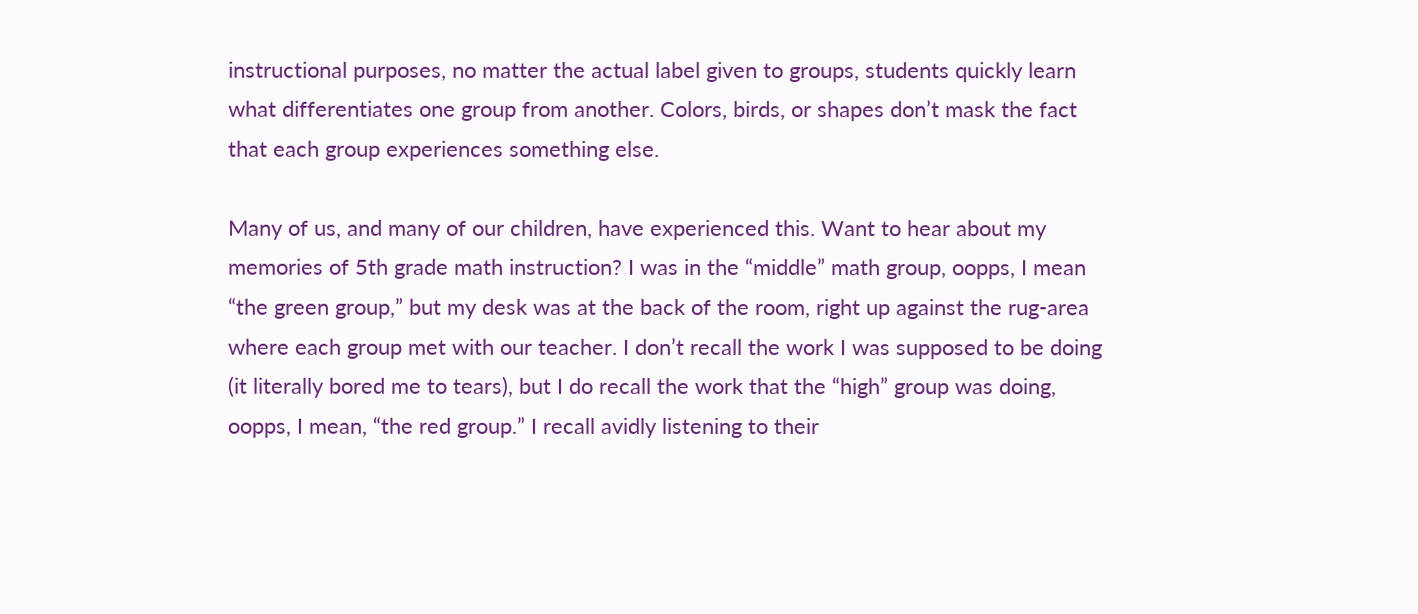instructional purposes, no matter the actual label given to groups, students quickly learn what differentiates one group from another. Colors, birds, or shapes don’t mask the fact that each group experiences something else.

Many of us, and many of our children, have experienced this. Want to hear about my memories of 5th grade math instruction? I was in the “middle” math group, oopps, I mean “the green group,” but my desk was at the back of the room, right up against the rug-area where each group met with our teacher. I don’t recall the work I was supposed to be doing (it literally bored me to tears), but I do recall the work that the “high” group was doing, oopps, I mean, “the red group.” I recall avidly listening to their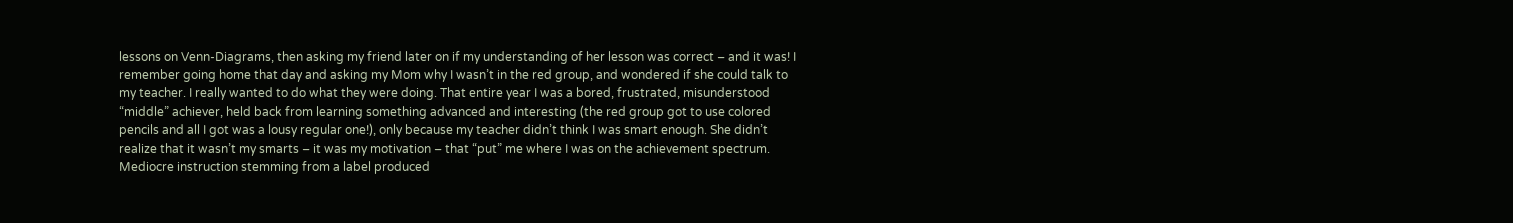lessons on Venn-Diagrams, then asking my friend later on if my understanding of her lesson was correct – and it was! I remember going home that day and asking my Mom why I wasn’t in the red group, and wondered if she could talk to my teacher. I really wanted to do what they were doing. That entire year I was a bored, frustrated, misunderstood “middle” achiever, held back from learning something advanced and interesting (the red group got to use colored pencils and all I got was a lousy regular one!), only because my teacher didn’t think I was smart enough. She didn’t realize that it wasn’t my smarts – it was my motivation – that “put” me where I was on the achievement spectrum. Mediocre instruction stemming from a label produced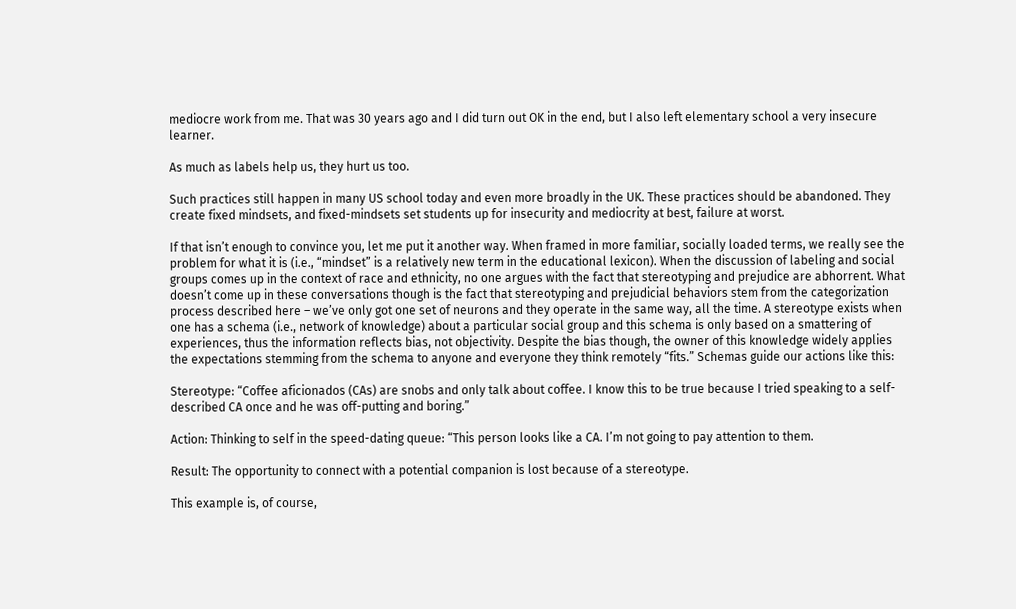mediocre work from me. That was 30 years ago and I did turn out OK in the end, but I also left elementary school a very insecure learner.

As much as labels help us, they hurt us too.

Such practices still happen in many US school today and even more broadly in the UK. These practices should be abandoned. They create fixed mindsets, and fixed-mindsets set students up for insecurity and mediocrity at best, failure at worst.

If that isn’t enough to convince you, let me put it another way. When framed in more familiar, socially loaded terms, we really see the problem for what it is (i.e., “mindset” is a relatively new term in the educational lexicon). When the discussion of labeling and social groups comes up in the context of race and ethnicity, no one argues with the fact that stereotyping and prejudice are abhorrent. What doesn’t come up in these conversations though is the fact that stereotyping and prejudicial behaviors stem from the categorization process described here – we’ve only got one set of neurons and they operate in the same way, all the time. A stereotype exists when one has a schema (i.e., network of knowledge) about a particular social group and this schema is only based on a smattering of experiences, thus the information reflects bias, not objectivity. Despite the bias though, the owner of this knowledge widely applies the expectations stemming from the schema to anyone and everyone they think remotely “fits.” Schemas guide our actions like this:

Stereotype: “Coffee aficionados (CAs) are snobs and only talk about coffee. I know this to be true because I tried speaking to a self-described CA once and he was off-putting and boring.”

Action: Thinking to self in the speed-dating queue: “This person looks like a CA. I’m not going to pay attention to them.

Result: The opportunity to connect with a potential companion is lost because of a stereotype.

This example is, of course,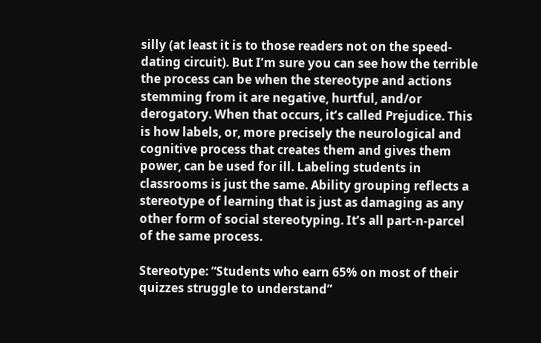silly (at least it is to those readers not on the speed-dating circuit). But I’m sure you can see how the terrible the process can be when the stereotype and actions stemming from it are negative, hurtful, and/or derogatory. When that occurs, it’s called Prejudice. This is how labels, or, more precisely the neurological and cognitive process that creates them and gives them power, can be used for ill. Labeling students in classrooms is just the same. Ability grouping reflects a stereotype of learning that is just as damaging as any other form of social stereotyping. It’s all part-n-parcel of the same process.

Stereotype: “Students who earn 65% on most of their quizzes struggle to understand”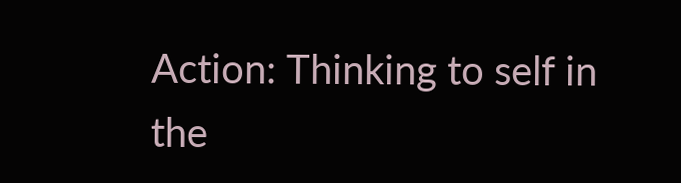Action: Thinking to self in the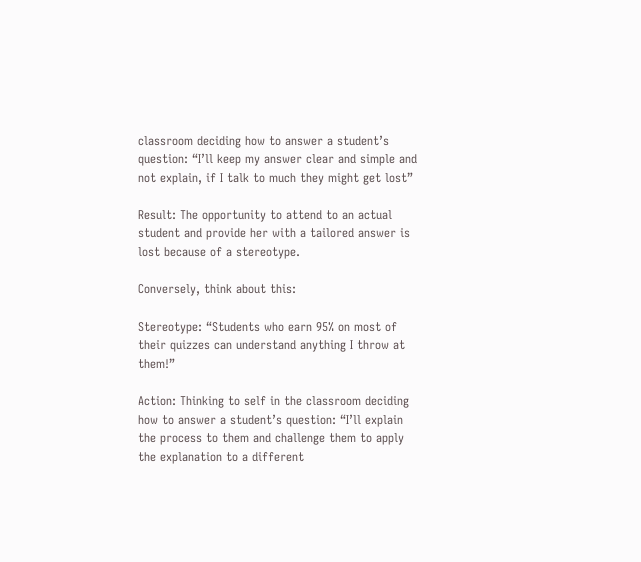classroom deciding how to answer a student’s question: “I’ll keep my answer clear and simple and not explain, if I talk to much they might get lost”

Result: The opportunity to attend to an actual student and provide her with a tailored answer is lost because of a stereotype.

Conversely, think about this:

Stereotype: “Students who earn 95% on most of their quizzes can understand anything I throw at them!”

Action: Thinking to self in the classroom deciding how to answer a student’s question: “I’ll explain the process to them and challenge them to apply the explanation to a different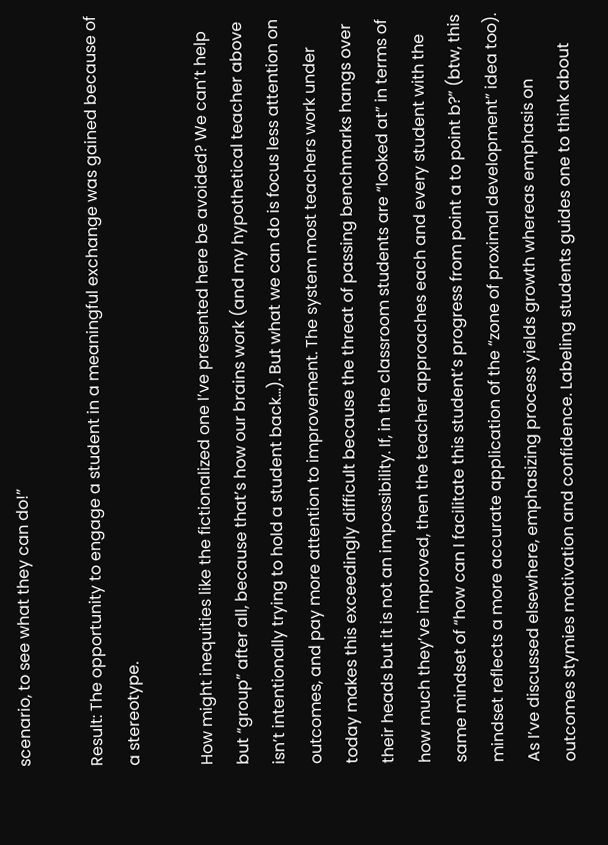scenario, to see what they can do!”

Result: The opportunity to engage a student in a meaningful exchange was gained because of a stereotype.

How might inequities like the fictionalized one I’ve presented here be avoided? We can’t help but “group” after all, because that’s how our brains work (and my hypothetical teacher above isn’t intentionally trying to hold a student back…). But what we can do is focus less attention on outcomes, and pay more attention to improvement. The system most teachers work under today makes this exceedingly difficult because the threat of passing benchmarks hangs over their heads but it is not an impossibility. If, in the classroom students are “looked at” in terms of how much they’ve improved, then the teacher approaches each and every student with the same mindset of “how can I facilitate this student’s progress from point a to point b?” (btw, this mindset reflects a more accurate application of the “zone of proximal development” idea too). As I’ve discussed elsewhere, emphasizing process yields growth whereas emphasis on outcomes stymies motivation and confidence. Labeling students guides one to think about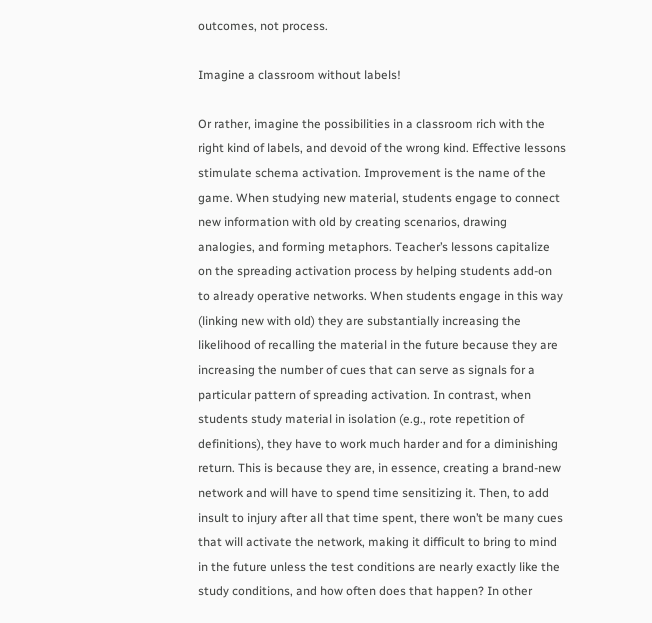outcomes, not process.

Imagine a classroom without labels!

Or rather, imagine the possibilities in a classroom rich with the right kind of labels, and devoid of the wrong kind. Effective lessons stimulate schema activation. Improvement is the name of the game. When studying new material, students engage to connect new information with old by creating scenarios, drawing analogies, and forming metaphors. Teacher’s lessons capitalize on the spreading activation process by helping students add-on to already operative networks. When students engage in this way (linking new with old) they are substantially increasing the likelihood of recalling the material in the future because they are increasing the number of cues that can serve as signals for a particular pattern of spreading activation. In contrast, when students study material in isolation (e.g., rote repetition of definitions), they have to work much harder and for a diminishing return. This is because they are, in essence, creating a brand-new network and will have to spend time sensitizing it. Then, to add insult to injury after all that time spent, there won’t be many cues that will activate the network, making it difficult to bring to mind in the future unless the test conditions are nearly exactly like the study conditions, and how often does that happen? In other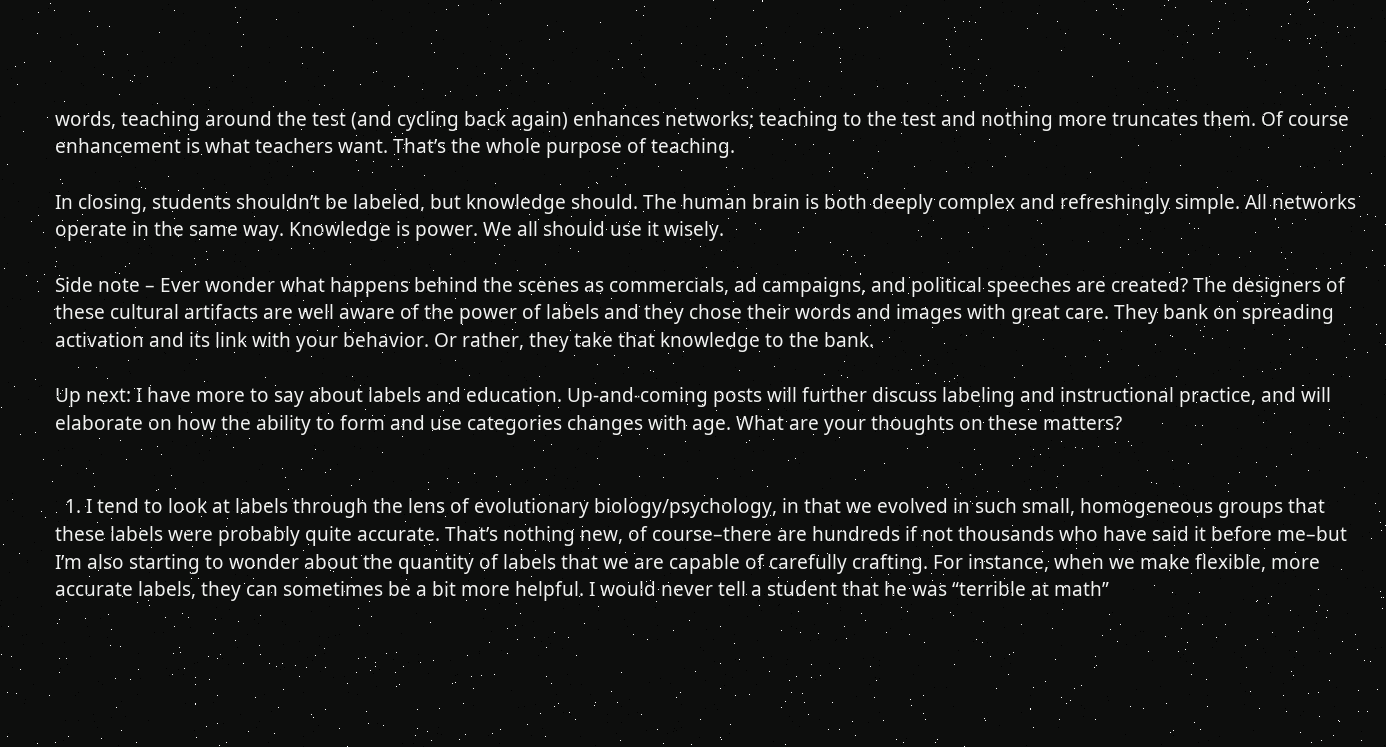words, teaching around the test (and cycling back again) enhances networks; teaching to the test and nothing more truncates them. Of course enhancement is what teachers want. That’s the whole purpose of teaching.

In closing, students shouldn’t be labeled, but knowledge should. The human brain is both deeply complex and refreshingly simple. All networks operate in the same way. Knowledge is power. We all should use it wisely.

Side note – Ever wonder what happens behind the scenes as commercials, ad campaigns, and political speeches are created? The designers of these cultural artifacts are well aware of the power of labels and they chose their words and images with great care. They bank on spreading activation and its link with your behavior. Or rather, they take that knowledge to the bank.

Up next: I have more to say about labels and education. Up-and-coming posts will further discuss labeling and instructional practice, and will elaborate on how the ability to form and use categories changes with age. What are your thoughts on these matters?


  1. I tend to look at labels through the lens of evolutionary biology/psychology, in that we evolved in such small, homogeneous groups that these labels were probably quite accurate. That’s nothing new, of course–there are hundreds if not thousands who have said it before me–but I’m also starting to wonder about the quantity of labels that we are capable of carefully crafting. For instance, when we make flexible, more accurate labels, they can sometimes be a bit more helpful. I would never tell a student that he was “terrible at math”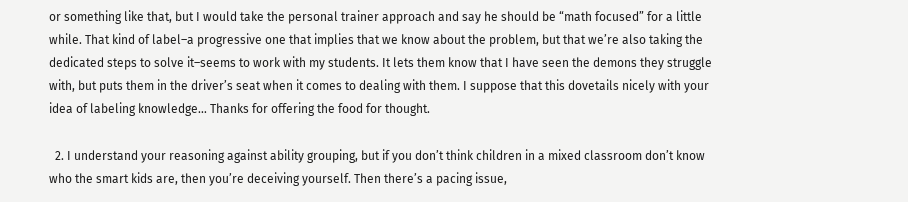or something like that, but I would take the personal trainer approach and say he should be “math focused” for a little while. That kind of label–a progressive one that implies that we know about the problem, but that we’re also taking the dedicated steps to solve it–seems to work with my students. It lets them know that I have seen the demons they struggle with, but puts them in the driver’s seat when it comes to dealing with them. I suppose that this dovetails nicely with your idea of labeling knowledge… Thanks for offering the food for thought.

  2. I understand your reasoning against ability grouping, but if you don’t think children in a mixed classroom don’t know who the smart kids are, then you’re deceiving yourself. Then there’s a pacing issue,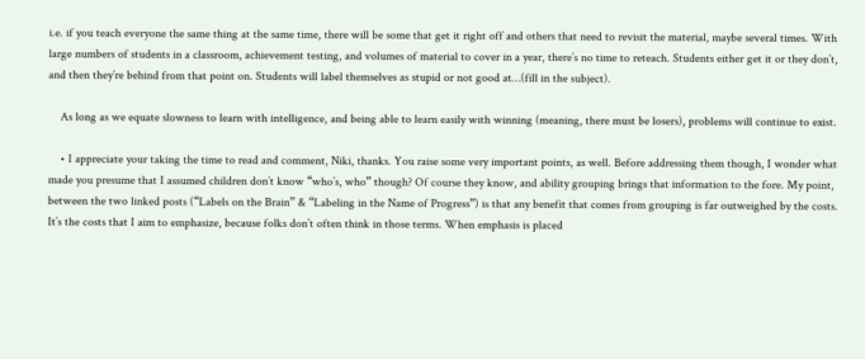i.e. if you teach everyone the same thing at the same time, there will be some that get it right off and others that need to revisit the material, maybe several times. With large numbers of students in a classroom, achievement testing, and volumes of material to cover in a year, there’s no time to reteach. Students either get it or they don’t, and then they’re behind from that point on. Students will label themselves as stupid or not good at…(fill in the subject).

    As long as we equate slowness to learn with intelligence, and being able to learn easily with winning (meaning, there must be losers), problems will continue to exist.

    • I appreciate your taking the time to read and comment, Niki, thanks. You raise some very important points, as well. Before addressing them though, I wonder what made you presume that I assumed children don’t know “who’s, who” though? Of course they know, and ability grouping brings that information to the fore. My point, between the two linked posts (“Labels on the Brain” & “Labeling in the Name of Progress”) is that any benefit that comes from grouping is far outweighed by the costs. It’s the costs that I aim to emphasize, because folks don’t often think in those terms. When emphasis is placed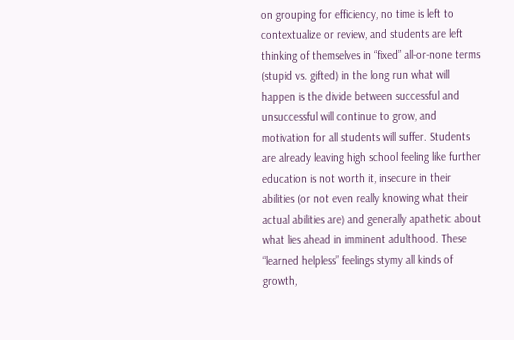on grouping for efficiency, no time is left to contextualize or review, and students are left thinking of themselves in “fixed” all-or-none terms (stupid vs. gifted) in the long run what will happen is the divide between successful and unsuccessful will continue to grow, and motivation for all students will suffer. Students are already leaving high school feeling like further education is not worth it, insecure in their abilities (or not even really knowing what their actual abilities are) and generally apathetic about what lies ahead in imminent adulthood. These “learned helpless” feelings stymy all kinds of growth,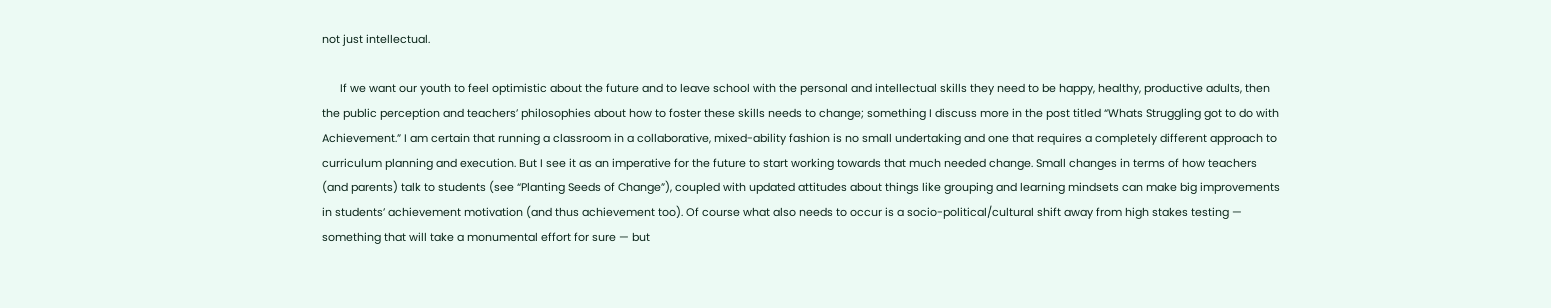not just intellectual.

      If we want our youth to feel optimistic about the future and to leave school with the personal and intellectual skills they need to be happy, healthy, productive adults, then the public perception and teachers’ philosophies about how to foster these skills needs to change; something I discuss more in the post titled “Whats Struggling got to do with Achievement.” I am certain that running a classroom in a collaborative, mixed-ability fashion is no small undertaking and one that requires a completely different approach to curriculum planning and execution. But I see it as an imperative for the future to start working towards that much needed change. Small changes in terms of how teachers (and parents) talk to students (see “Planting Seeds of Change”), coupled with updated attitudes about things like grouping and learning mindsets can make big improvements in students’ achievement motivation (and thus achievement too). Of course what also needs to occur is a socio-political/cultural shift away from high stakes testing — something that will take a monumental effort for sure — but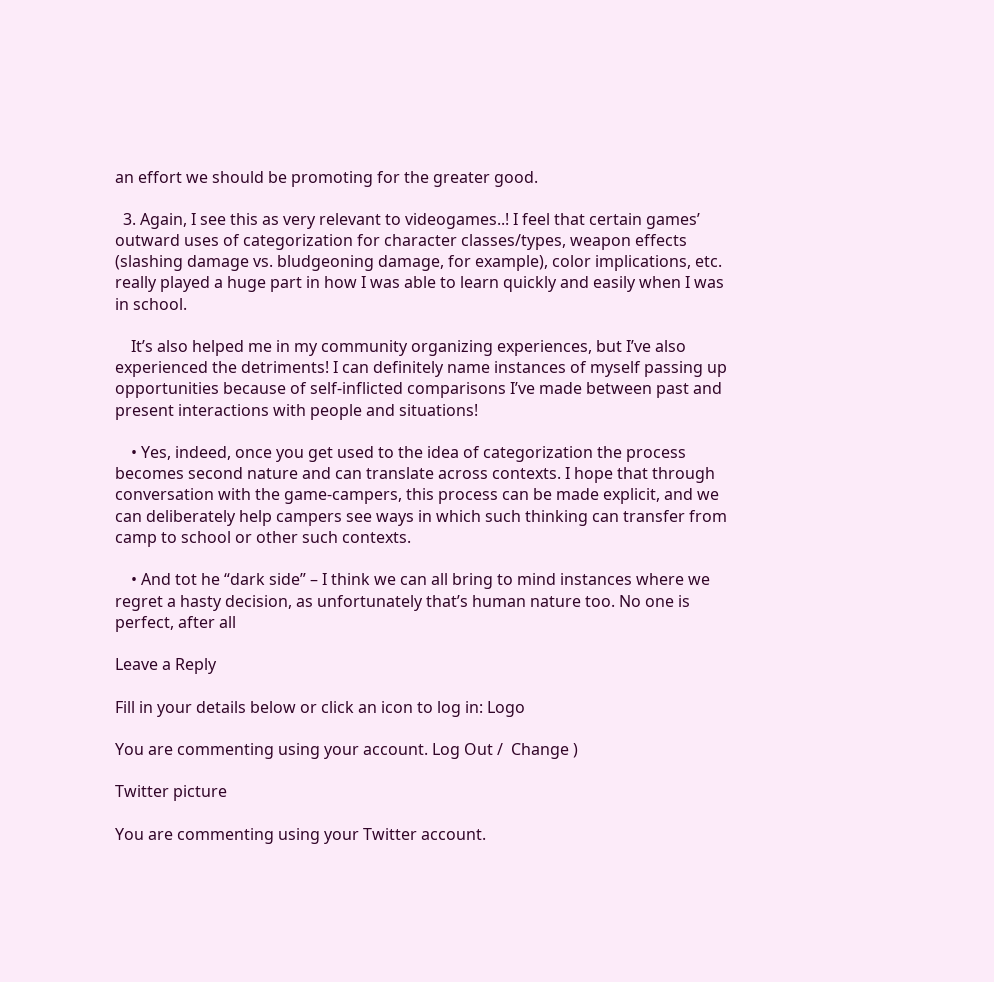an effort we should be promoting for the greater good.

  3. Again, I see this as very relevant to videogames..! I feel that certain games’ outward uses of categorization for character classes/types, weapon effects (slashing damage vs. bludgeoning damage, for example), color implications, etc. really played a huge part in how I was able to learn quickly and easily when I was in school.

    It’s also helped me in my community organizing experiences, but I’ve also experienced the detriments! I can definitely name instances of myself passing up opportunities because of self-inflicted comparisons I’ve made between past and present interactions with people and situations!

    • Yes, indeed, once you get used to the idea of categorization the process becomes second nature and can translate across contexts. I hope that through conversation with the game-campers, this process can be made explicit, and we can deliberately help campers see ways in which such thinking can transfer from camp to school or other such contexts.

    • And tot he “dark side” – I think we can all bring to mind instances where we regret a hasty decision, as unfortunately that’s human nature too. No one is perfect, after all

Leave a Reply

Fill in your details below or click an icon to log in: Logo

You are commenting using your account. Log Out /  Change )

Twitter picture

You are commenting using your Twitter account.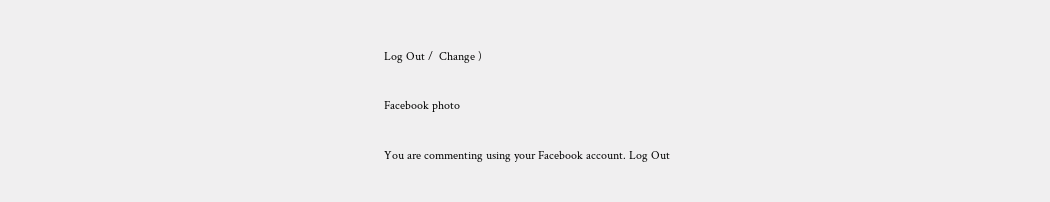Log Out /  Change )

Facebook photo

You are commenting using your Facebook account. Log Out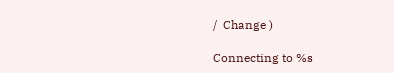/  Change )

Connecting to %s